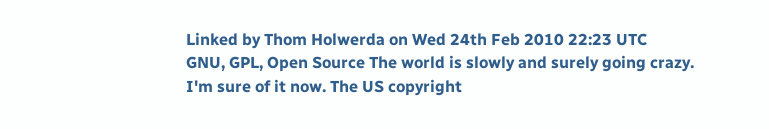Linked by Thom Holwerda on Wed 24th Feb 2010 22:23 UTC
GNU, GPL, Open Source The world is slowly and surely going crazy. I'm sure of it now. The US copyright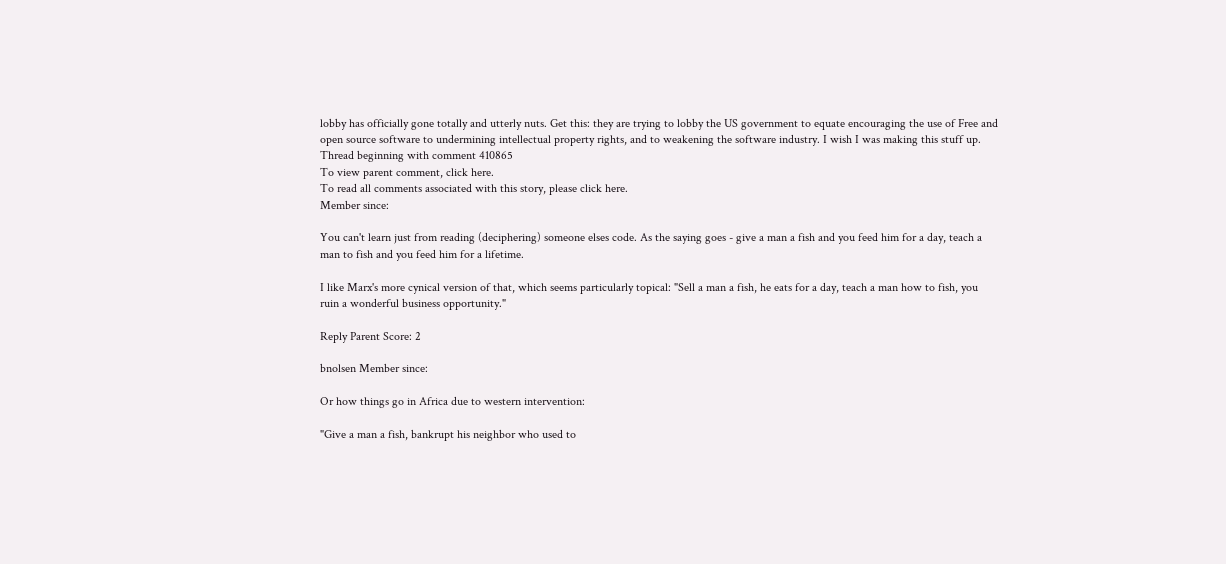lobby has officially gone totally and utterly nuts. Get this: they are trying to lobby the US government to equate encouraging the use of Free and open source software to undermining intellectual property rights, and to weakening the software industry. I wish I was making this stuff up.
Thread beginning with comment 410865
To view parent comment, click here.
To read all comments associated with this story, please click here.
Member since:

You can't learn just from reading (deciphering) someone elses code. As the saying goes - give a man a fish and you feed him for a day, teach a man to fish and you feed him for a lifetime.

I like Marx's more cynical version of that, which seems particularly topical: "Sell a man a fish, he eats for a day, teach a man how to fish, you ruin a wonderful business opportunity."

Reply Parent Score: 2

bnolsen Member since:

Or how things go in Africa due to western intervention:

"Give a man a fish, bankrupt his neighbor who used to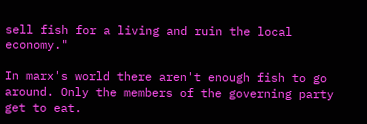sell fish for a living and ruin the local economy."

In marx's world there aren't enough fish to go around. Only the members of the governing party get to eat.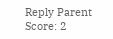Reply Parent Score: 2